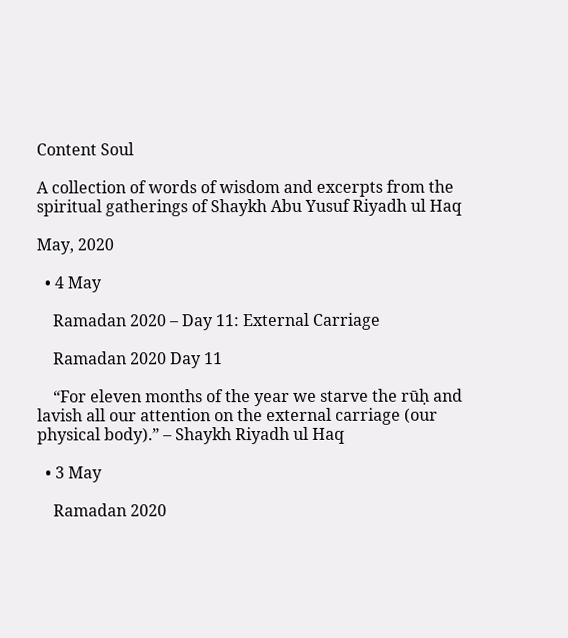Content Soul

A collection of words of wisdom and excerpts from the spiritual gatherings of Shaykh Abu Yusuf Riyadh ul Haq

May, 2020

  • 4 May

    Ramadan 2020 – Day 11: External Carriage

    Ramadan 2020 Day 11

    “For eleven months of the year we starve the rūḥ and lavish all our attention on the external carriage (our physical body).” – Shaykh Riyadh ul Haq

  • 3 May

    Ramadan 2020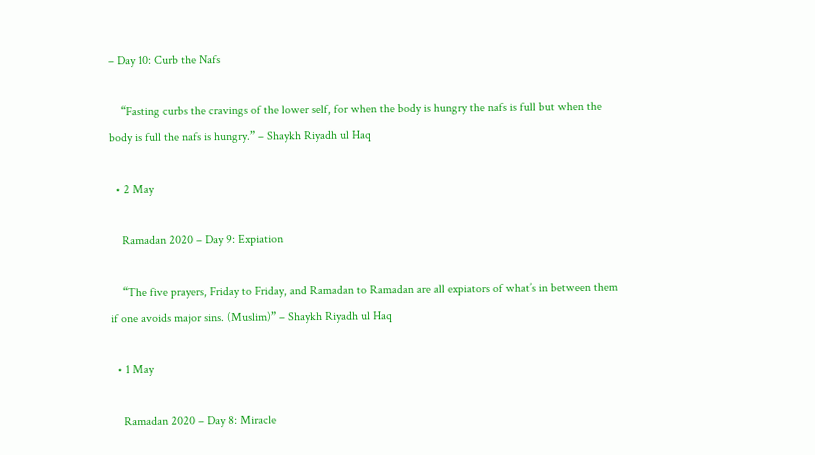– Day 10: Curb the Nafs

    “Fasting curbs the cravings of the lower self, for when the body is hungry the nafs is full but when the body is full the nafs is hungry.” – Shaykh Riyadh ul Haq

  • 2 May

    Ramadan 2020 – Day 9: Expiation

    “The five prayers, Friday to Friday, and Ramadan to Ramadan are all expiators of what’s in between them if one avoids major sins. (Muslim)” – Shaykh Riyadh ul Haq

  • 1 May

    Ramadan 2020 – Day 8: Miracle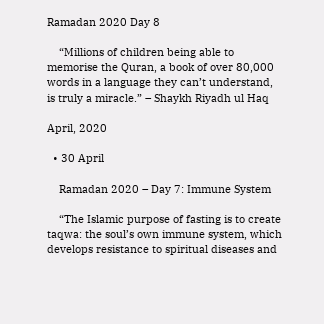Ramadan 2020 Day 8

    “Millions of children being able to memorise the Quran, a book of over 80,000 words in a language they can’t understand, is truly a miracle.” – Shaykh Riyadh ul Haq

April, 2020

  • 30 April

    Ramadan 2020 – Day 7: Immune System

    “The Islamic purpose of fasting is to create taqwa: the soul’s own immune system, which develops resistance to spiritual diseases and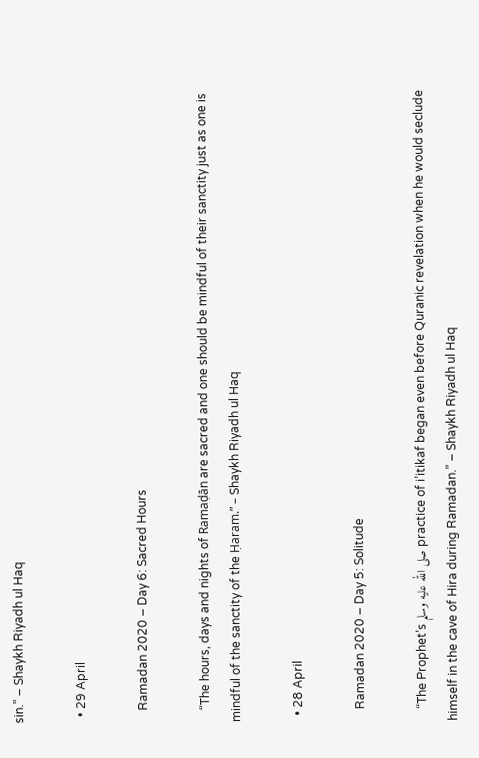sin.” – Shaykh Riyadh ul Haq

  • 29 April

    Ramadan 2020 – Day 6: Sacred Hours

    “The hours, days and nights of Ramaḍān are sacred and one should be mindful of their sanctity just as one is mindful of the sanctity of the Ḥaram.” – Shaykh Riyadh ul Haq

  • 28 April

    Ramadan 2020 – Day 5: Solitude

    “The Prophet’s صلى الله عليه وسلم practice of i’itikaf began even before Quranic revelation when he would seclude himself in the cave of Hira during Ramadan.” – Shaykh Riyadh ul Haq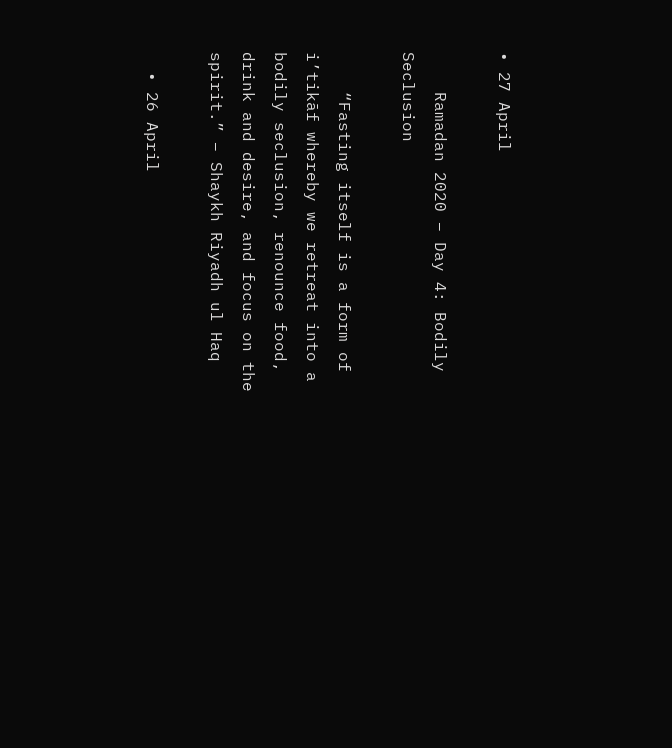• 27 April

    Ramadan 2020 – Day 4: Bodily Seclusion

    “Fasting itself is a form of i’tikāf whereby we retreat into a bodily seclusion, renounce food, drink and desire, and focus on the spirit.” – Shaykh Riyadh ul Haq

  • 26 April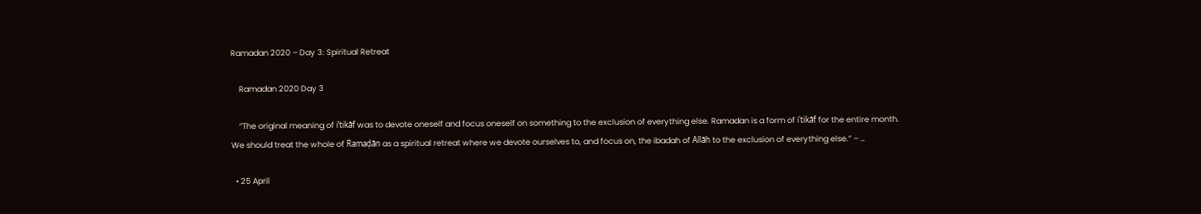Ramadan 2020 – Day 3: Spiritual Retreat

    Ramadan 2020 Day 3

    “The original meaning of i’tikāf was to devote oneself and focus oneself on something to the exclusion of everything else. Ramadan is a form of iʿtikāf for the entire month. We should treat the whole of Ramaḍān as a spiritual retreat where we devote ourselves to, and focus on, the ibadah of Allāh to the exclusion of everything else.” – …

  • 25 April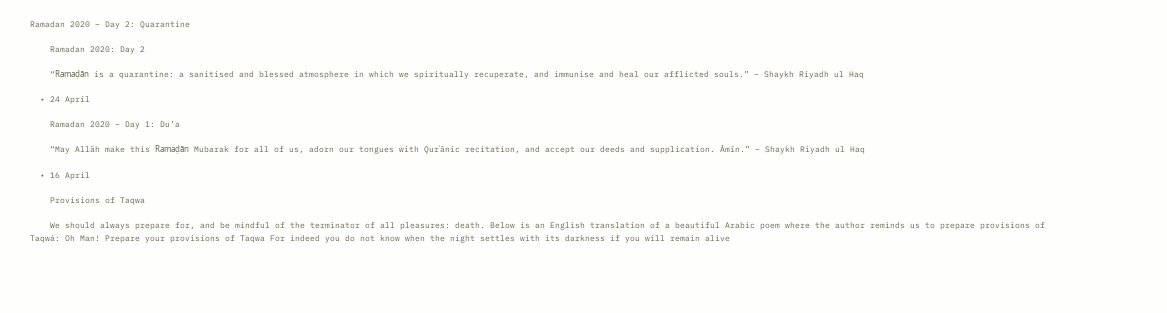Ramadan 2020 – Day 2: Quarantine

    Ramadan 2020: Day 2

    “Ramaḍān is a quarantine: a sanitised and blessed atmosphere in which we spiritually recuperate, and immunise and heal our afflicted souls.” – Shaykh Riyadh ul Haq

  • 24 April

    Ramadan 2020 – Day 1: Du’a

    “May Allāh make this Ramaḍān Mubarak for all of us, adorn our tongues with Qurʾānic recitation, and accept our deeds and supplication. Āmīn.” – Shaykh Riyadh ul Haq

  • 16 April

    Provisions of Taqwa

    We should always prepare for, and be mindful of the terminator of all pleasures: death. Below is an English translation of a beautiful Arabic poem where the author reminds us to prepare provisions of Taqwá: Oh Man! Prepare your provisions of Taqwa For indeed you do not know when the night settles with its darkness if you will remain alive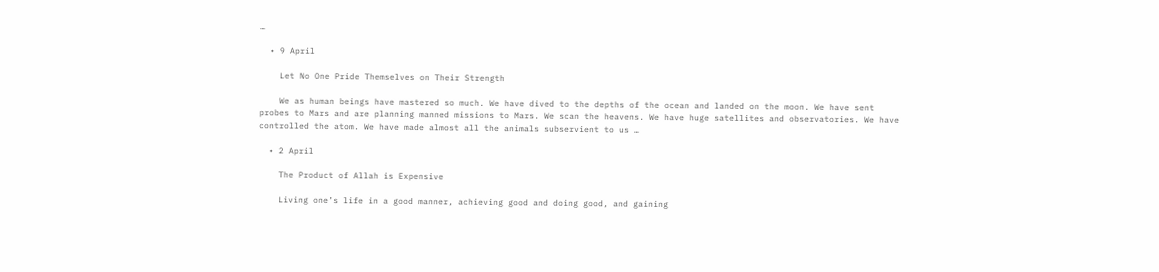…

  • 9 April

    Let No One Pride Themselves on Their Strength

    We as human beings have mastered so much. We have dived to the depths of the ocean and landed on the moon. We have sent probes to Mars and are planning manned missions to Mars. We scan the heavens. We have huge satellites and observatories. We have controlled the atom. We have made almost all the animals subservient to us …

  • 2 April

    The Product of Allah is Expensive

    Living one’s life in a good manner, achieving good and doing good, and gaining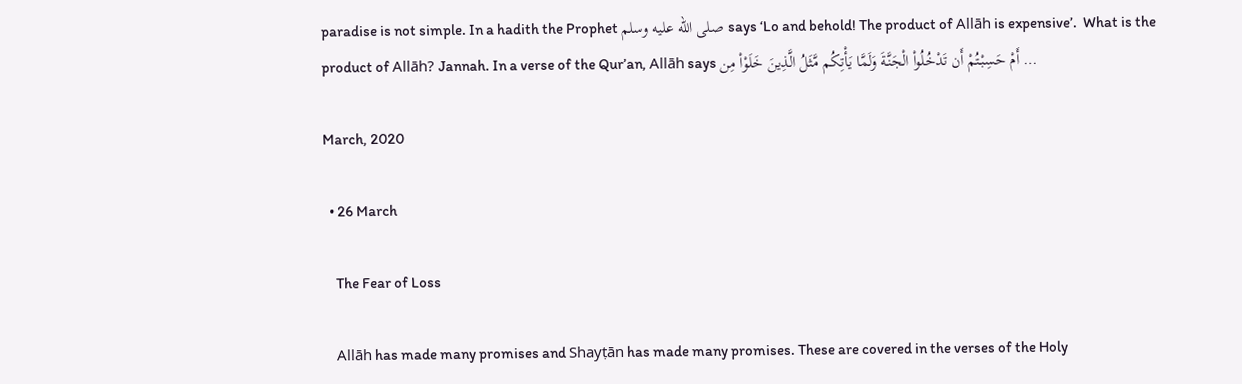paradise is not simple. In a hadith the Prophet صلى الله عليه وسلم says ‘Lo and behold! The product of Allāh is expensive’.  What is the product of Allāh? Jannah. In a verse of the Qur’an, Allāh says أَمْ حَسِبْتُمْ أَن تَدْخُلُواْ الْجَنَّةَ وَلَمَّا يَأْتِكُم مَّثَلُ الَّذِينَ خَلَوْاْ مِن …

March, 2020

  • 26 March

    The Fear of Loss

    Allāh has made many promises and Shayṭān has made many promises. These are covered in the verses of the Holy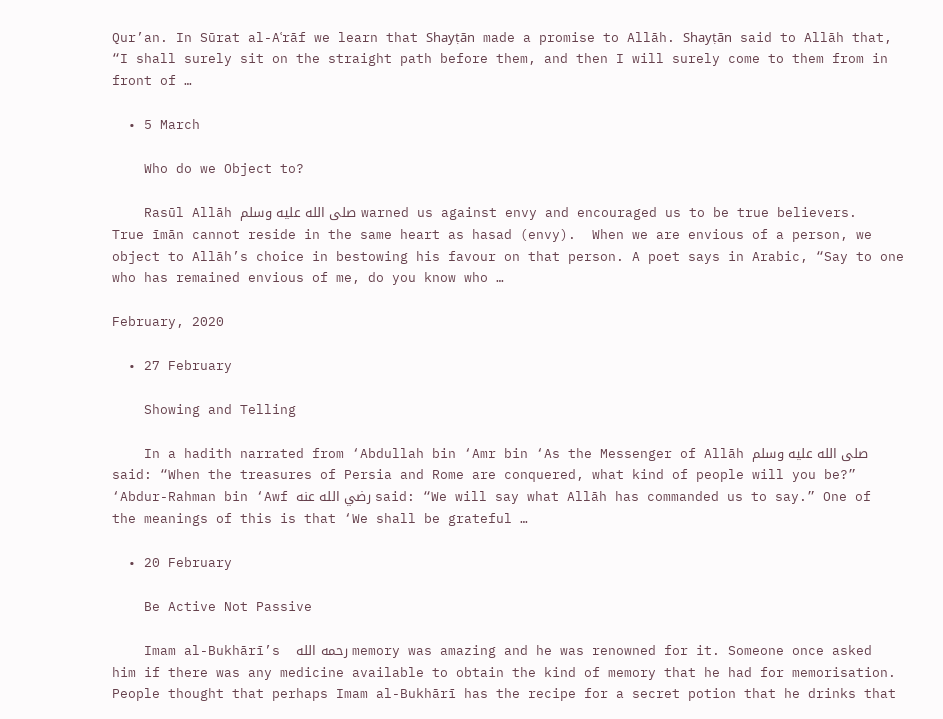Qur’an. In Sūrat al-Aʿrāf we learn that Shayṭān made a promise to Allāh. Shayṭān said to Allāh that, “I shall surely sit on the straight path before them, and then I will surely come to them from in front of …

  • 5 March

    Who do we Object to?

    Rasūl Allāh صلى الله عليه وسلم warned us against envy and encouraged us to be true believers. True īmān cannot reside in the same heart as hasad (envy).  When we are envious of a person, we object to Allāh’s choice in bestowing his favour on that person. A poet says in Arabic, “Say to one who has remained envious of me, do you know who …

February, 2020

  • 27 February

    Showing and Telling

    In a hadith narrated from ‘Abdullah bin ‘Amr bin ‘As the Messenger of Allāh صلى الله عليه وسلم said: “When the treasures of Persia and Rome are conquered, what kind of people will you be?” ‘Abdur-Rahman bin ‘Awf رضي الله عنه said: “We will say what Allāh has commanded us to say.” One of the meanings of this is that ‘We shall be grateful …

  • 20 February

    Be Active Not Passive

    Imam al-Bukhārī’s  رحمه الله memory was amazing and he was renowned for it. Someone once asked him if there was any medicine available to obtain the kind of memory that he had for memorisation. People thought that perhaps Imam al-Bukhārī has the recipe for a secret potion that he drinks that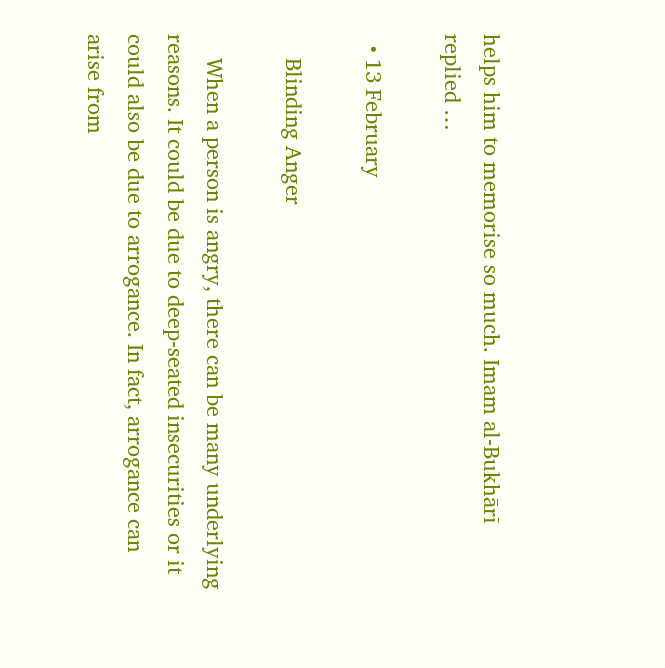helps him to memorise so much. Imam al-Bukhārī replied …

  • 13 February

    Blinding Anger

    When a person is angry, there can be many underlying reasons. It could be due to deep-seated insecurities or it could also be due to arrogance. In fact, arrogance can arise from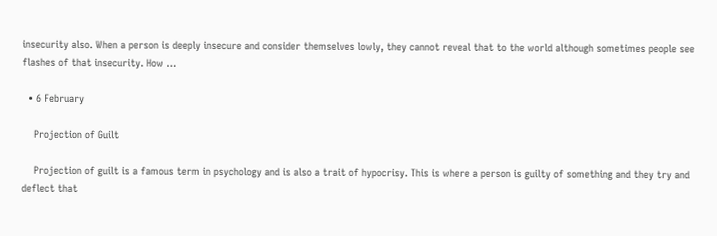insecurity also. When a person is deeply insecure and consider themselves lowly, they cannot reveal that to the world although sometimes people see flashes of that insecurity. How …

  • 6 February

    Projection of Guilt

    Projection of guilt is a famous term in psychology and is also a trait of hypocrisy. This is where a person is guilty of something and they try and deflect that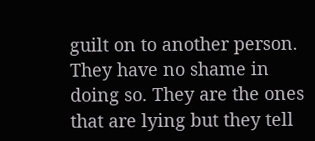guilt on to another person. They have no shame in doing so. They are the ones that are lying but they tell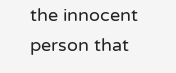the innocent person that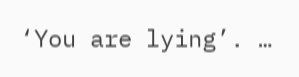‘You are lying’. …